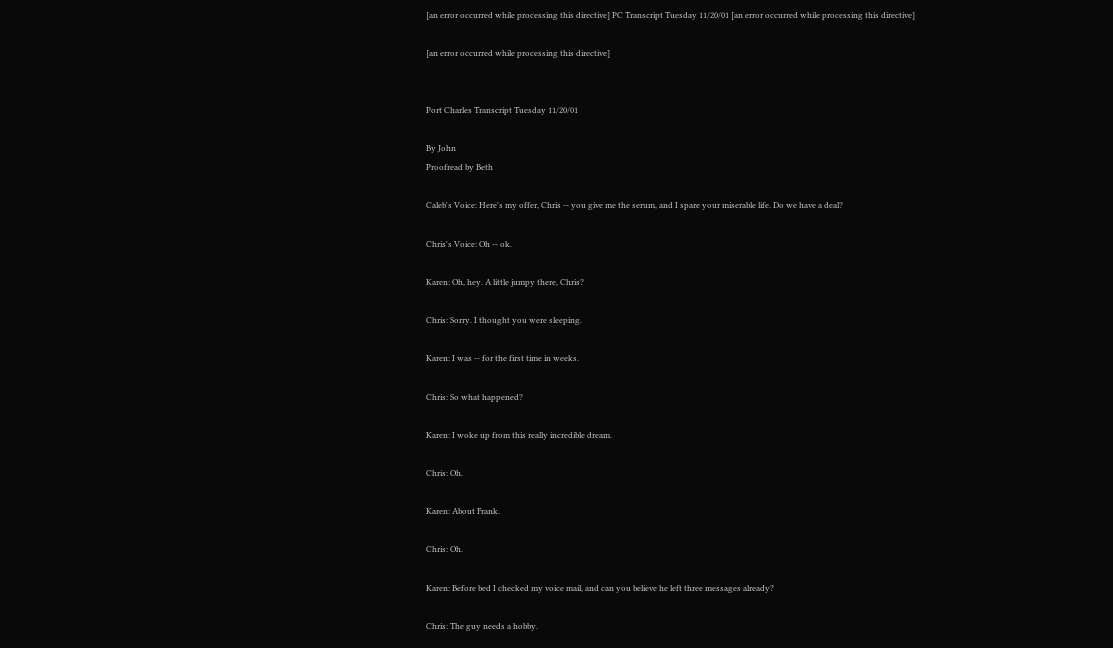[an error occurred while processing this directive] PC Transcript Tuesday 11/20/01 [an error occurred while processing this directive]

[an error occurred while processing this directive]


Port Charles Transcript Tuesday 11/20/01

By John
Proofread by Beth

Caleb's Voice: Here's my offer, Chris -- you give me the serum, and I spare your miserable life. Do we have a deal?

Chris's Voice: Oh -- ok.

Karen: Oh, hey. A little jumpy there, Chris?

Chris: Sorry. I thought you were sleeping.

Karen: I was -- for the first time in weeks.

Chris: So what happened?

Karen: I woke up from this really incredible dream.

Chris: Oh.

Karen: About Frank.

Chris: Oh.

Karen: Before bed I checked my voice mail, and can you believe he left three messages already?

Chris: The guy needs a hobby.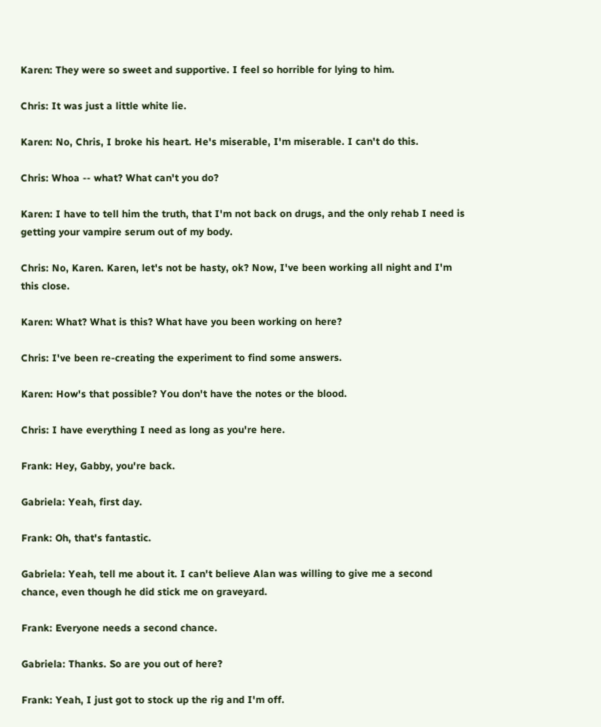Karen: They were so sweet and supportive. I feel so horrible for lying to him.

Chris: It was just a little white lie.

Karen: No, Chris, I broke his heart. He's miserable, I'm miserable. I can't do this.

Chris: Whoa -- what? What can't you do?

Karen: I have to tell him the truth, that I'm not back on drugs, and the only rehab I need is getting your vampire serum out of my body.

Chris: No, Karen. Karen, let's not be hasty, ok? Now, I've been working all night and I'm this close.

Karen: What? What is this? What have you been working on here?

Chris: I've been re-creating the experiment to find some answers.

Karen: How's that possible? You don't have the notes or the blood.

Chris: I have everything I need as long as you're here.

Frank: Hey, Gabby, you're back.

Gabriela: Yeah, first day.

Frank: Oh, that's fantastic.

Gabriela: Yeah, tell me about it. I can't believe Alan was willing to give me a second chance, even though he did stick me on graveyard.

Frank: Everyone needs a second chance.

Gabriela: Thanks. So are you out of here?

Frank: Yeah, I just got to stock up the rig and I'm off.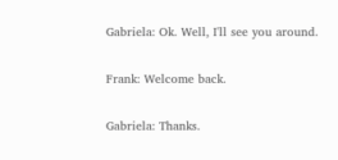Gabriela: Ok. Well, I'll see you around.

Frank: Welcome back.

Gabriela: Thanks.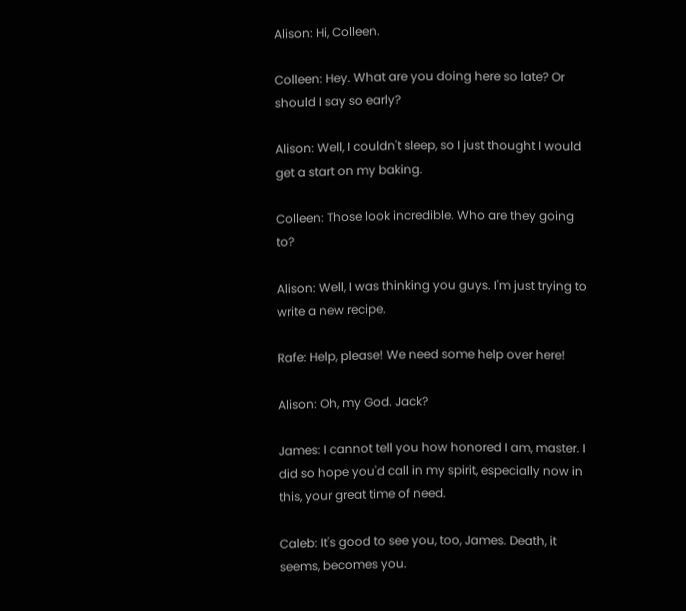Alison: Hi, Colleen.

Colleen: Hey. What are you doing here so late? Or should I say so early?

Alison: Well, I couldn't sleep, so I just thought I would get a start on my baking.

Colleen: Those look incredible. Who are they going to?

Alison: Well, I was thinking you guys. I'm just trying to write a new recipe.

Rafe: Help, please! We need some help over here!

Alison: Oh, my God. Jack?

James: I cannot tell you how honored I am, master. I did so hope you'd call in my spirit, especially now in this, your great time of need.

Caleb: It's good to see you, too, James. Death, it seems, becomes you.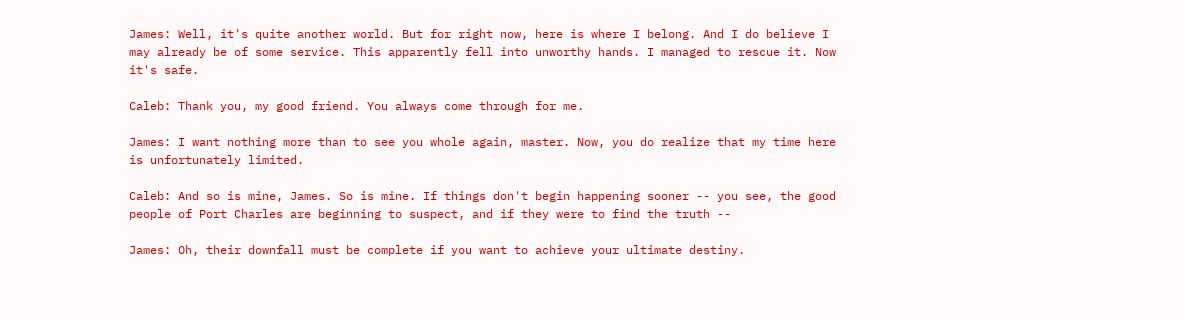James: Well, it's quite another world. But for right now, here is where I belong. And I do believe I may already be of some service. This apparently fell into unworthy hands. I managed to rescue it. Now it's safe.

Caleb: Thank you, my good friend. You always come through for me.

James: I want nothing more than to see you whole again, master. Now, you do realize that my time here is unfortunately limited.

Caleb: And so is mine, James. So is mine. If things don't begin happening sooner -- you see, the good people of Port Charles are beginning to suspect, and if they were to find the truth --

James: Oh, their downfall must be complete if you want to achieve your ultimate destiny.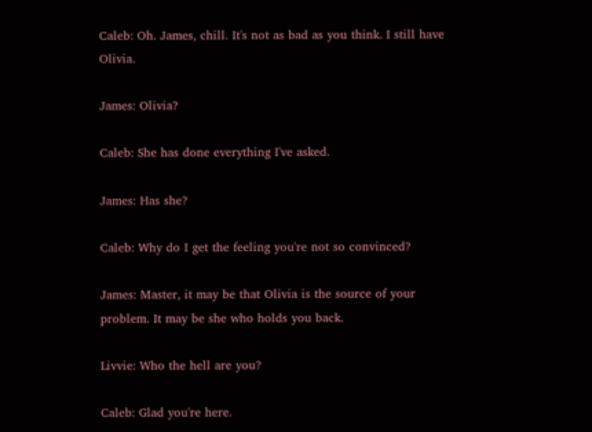Caleb: Oh. James, chill. It's not as bad as you think. I still have Olivia.

James: Olivia?

Caleb: She has done everything I've asked.

James: Has she?

Caleb: Why do I get the feeling you're not so convinced?

James: Master, it may be that Olivia is the source of your problem. It may be she who holds you back.

Livvie: Who the hell are you?

Caleb: Glad you're here.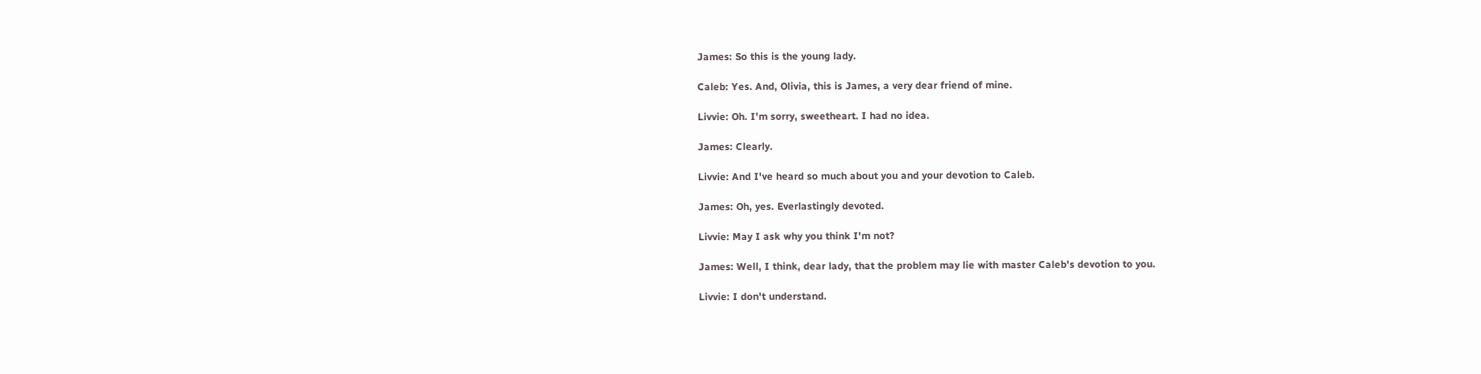James: So this is the young lady.

Caleb: Yes. And, Olivia, this is James, a very dear friend of mine.

Livvie: Oh. I'm sorry, sweetheart. I had no idea.

James: Clearly.

Livvie: And I've heard so much about you and your devotion to Caleb.

James: Oh, yes. Everlastingly devoted.

Livvie: May I ask why you think I'm not?

James: Well, I think, dear lady, that the problem may lie with master Caleb's devotion to you.

Livvie: I don't understand.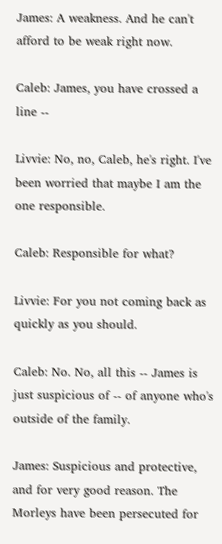James: A weakness. And he can't afford to be weak right now.

Caleb: James, you have crossed a line --

Livvie: No, no, Caleb, he's right. I've been worried that maybe I am the one responsible.

Caleb: Responsible for what?

Livvie: For you not coming back as quickly as you should.

Caleb: No. No, all this -- James is just suspicious of -- of anyone who's outside of the family.

James: Suspicious and protective, and for very good reason. The Morleys have been persecuted for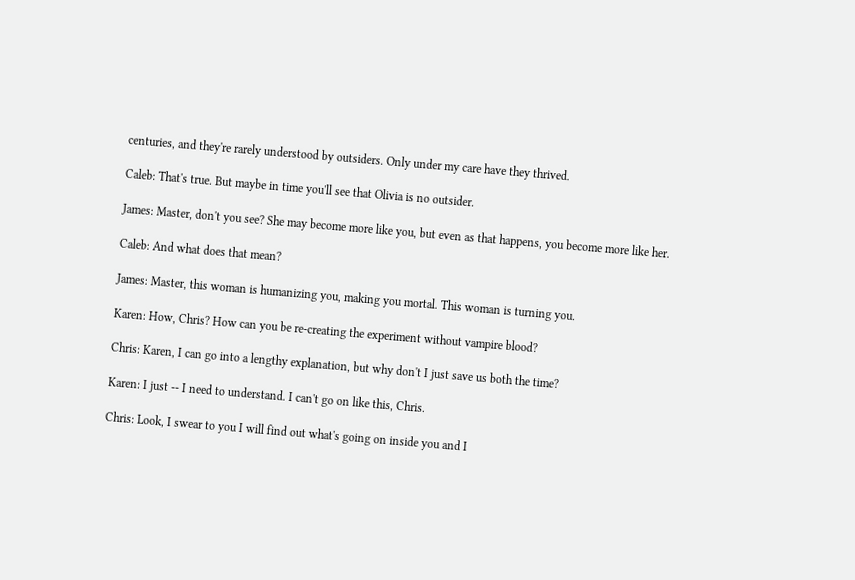centuries, and they're rarely understood by outsiders. Only under my care have they thrived.

Caleb: That's true. But maybe in time you'll see that Olivia is no outsider.

James: Master, don't you see? She may become more like you, but even as that happens, you become more like her.

Caleb: And what does that mean?

James: Master, this woman is humanizing you, making you mortal. This woman is turning you.

Karen: How, Chris? How can you be re-creating the experiment without vampire blood?

Chris: Karen, I can go into a lengthy explanation, but why don't I just save us both the time?

Karen: I just -- I need to understand. I can't go on like this, Chris.

Chris: Look, I swear to you I will find out what's going on inside you and I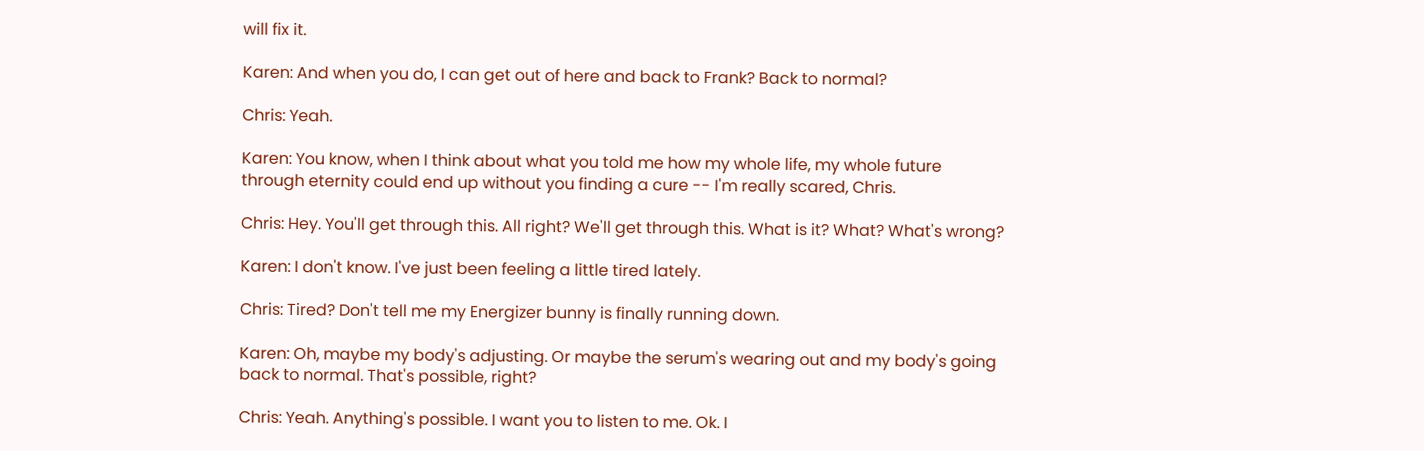will fix it.

Karen: And when you do, I can get out of here and back to Frank? Back to normal?

Chris: Yeah.

Karen: You know, when I think about what you told me how my whole life, my whole future through eternity could end up without you finding a cure -- I'm really scared, Chris.

Chris: Hey. You'll get through this. All right? We'll get through this. What is it? What? What's wrong?

Karen: I don't know. I've just been feeling a little tired lately.

Chris: Tired? Don't tell me my Energizer bunny is finally running down.

Karen: Oh, maybe my body's adjusting. Or maybe the serum's wearing out and my body's going back to normal. That's possible, right?

Chris: Yeah. Anything's possible. I want you to listen to me. Ok. I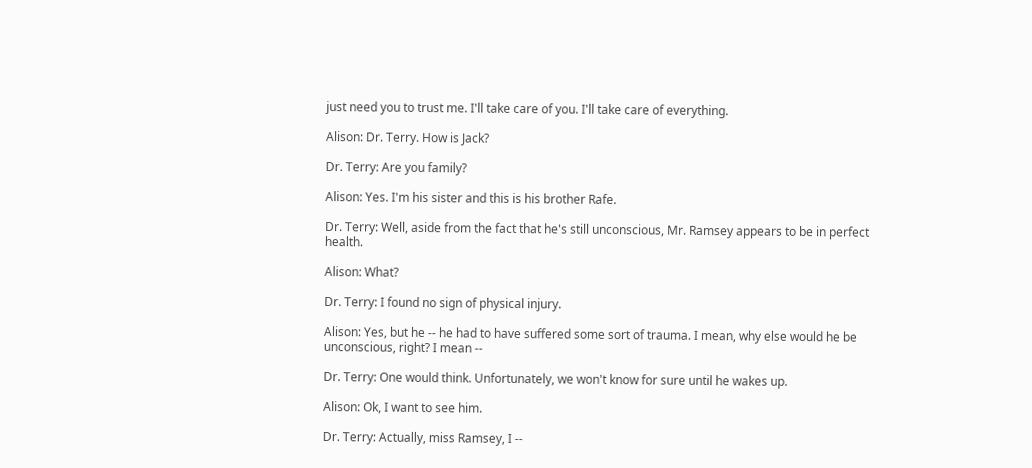just need you to trust me. I'll take care of you. I'll take care of everything.

Alison: Dr. Terry. How is Jack?

Dr. Terry: Are you family?

Alison: Yes. I'm his sister and this is his brother Rafe.

Dr. Terry: Well, aside from the fact that he's still unconscious, Mr. Ramsey appears to be in perfect health.

Alison: What?

Dr. Terry: I found no sign of physical injury.

Alison: Yes, but he -- he had to have suffered some sort of trauma. I mean, why else would he be unconscious, right? I mean --

Dr. Terry: One would think. Unfortunately, we won't know for sure until he wakes up.

Alison: Ok, I want to see him.

Dr. Terry: Actually, miss Ramsey, I --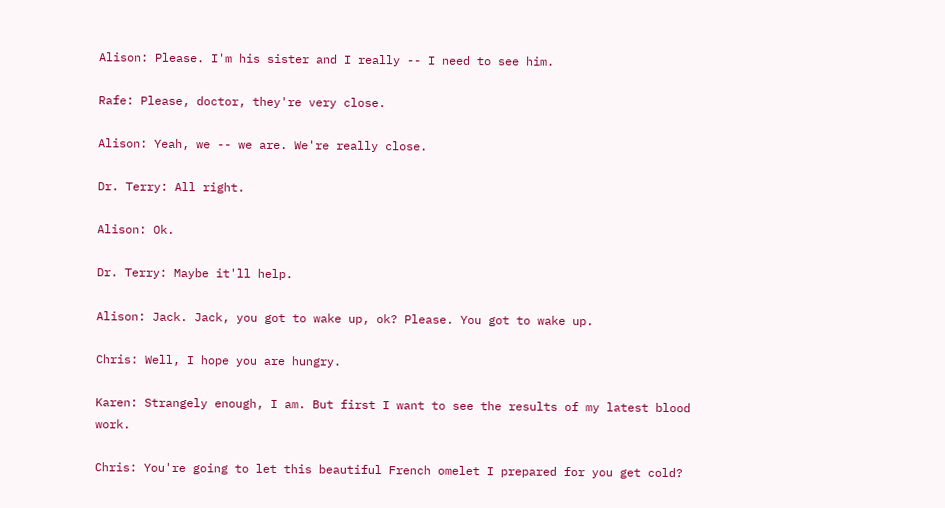Alison: Please. I'm his sister and I really -- I need to see him.

Rafe: Please, doctor, they're very close.

Alison: Yeah, we -- we are. We're really close.

Dr. Terry: All right.

Alison: Ok.

Dr. Terry: Maybe it'll help.

Alison: Jack. Jack, you got to wake up, ok? Please. You got to wake up.

Chris: Well, I hope you are hungry.

Karen: Strangely enough, I am. But first I want to see the results of my latest blood work.

Chris: You're going to let this beautiful French omelet I prepared for you get cold?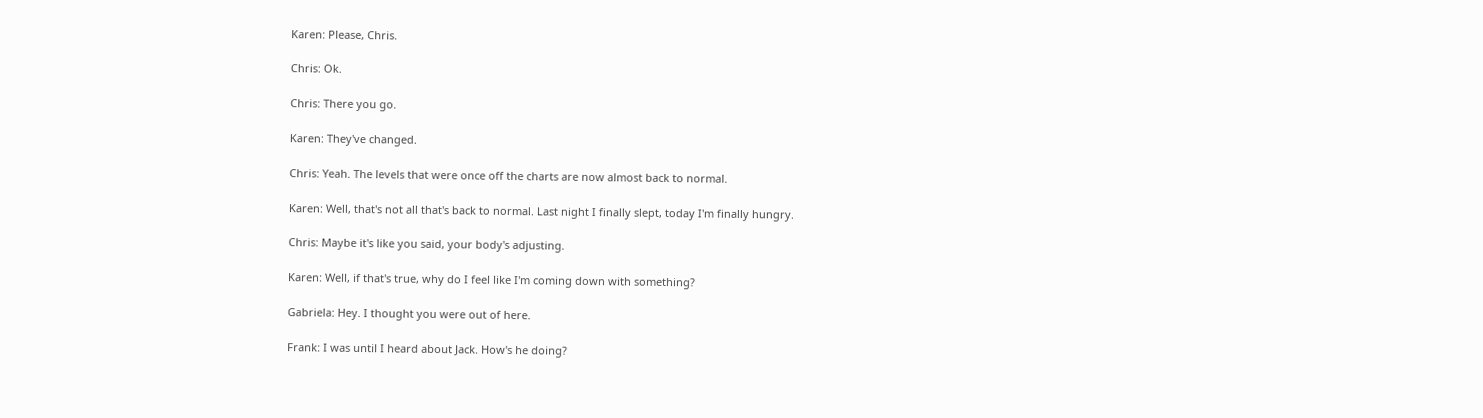Karen: Please, Chris.

Chris: Ok.

Chris: There you go.

Karen: They've changed.

Chris: Yeah. The levels that were once off the charts are now almost back to normal.

Karen: Well, that's not all that's back to normal. Last night I finally slept, today I'm finally hungry.

Chris: Maybe it's like you said, your body's adjusting.

Karen: Well, if that's true, why do I feel like I'm coming down with something?

Gabriela: Hey. I thought you were out of here.

Frank: I was until I heard about Jack. How's he doing?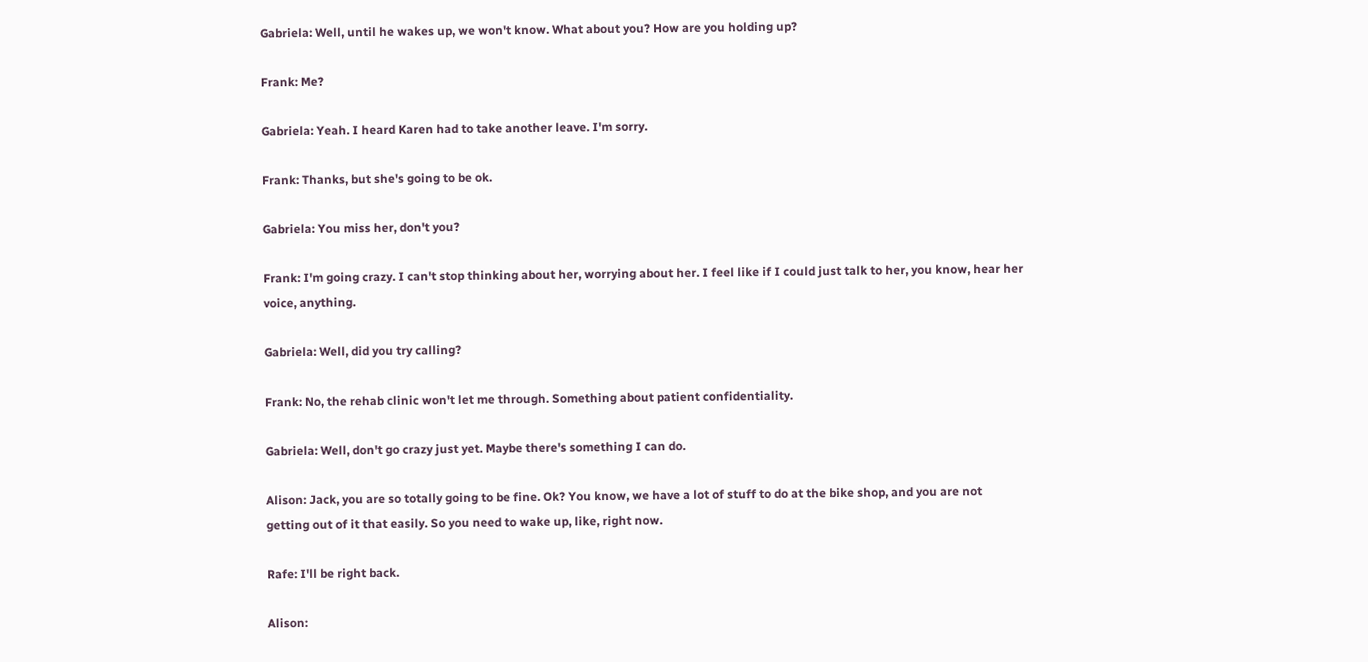Gabriela: Well, until he wakes up, we won't know. What about you? How are you holding up?

Frank: Me?

Gabriela: Yeah. I heard Karen had to take another leave. I'm sorry.

Frank: Thanks, but she's going to be ok.

Gabriela: You miss her, don't you?

Frank: I'm going crazy. I can't stop thinking about her, worrying about her. I feel like if I could just talk to her, you know, hear her voice, anything.

Gabriela: Well, did you try calling?

Frank: No, the rehab clinic won't let me through. Something about patient confidentiality.

Gabriela: Well, don't go crazy just yet. Maybe there's something I can do.

Alison: Jack, you are so totally going to be fine. Ok? You know, we have a lot of stuff to do at the bike shop, and you are not getting out of it that easily. So you need to wake up, like, right now.

Rafe: I'll be right back.

Alison: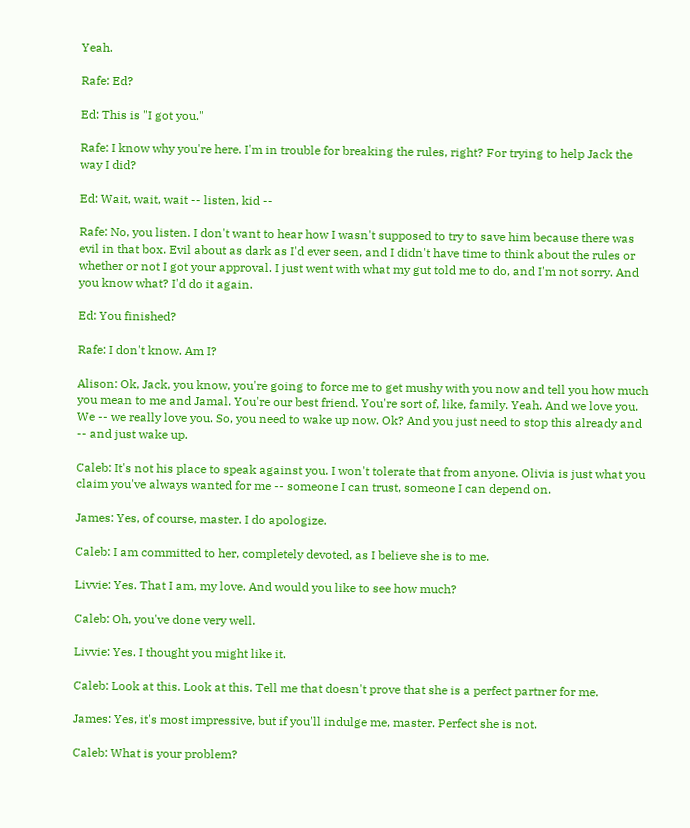Yeah.

Rafe: Ed?

Ed: This is "I got you."

Rafe: I know why you're here. I'm in trouble for breaking the rules, right? For trying to help Jack the way I did?

Ed: Wait, wait, wait -- listen, kid --

Rafe: No, you listen. I don't want to hear how I wasn't supposed to try to save him because there was evil in that box. Evil about as dark as I'd ever seen, and I didn't have time to think about the rules or whether or not I got your approval. I just went with what my gut told me to do, and I'm not sorry. And you know what? I'd do it again.

Ed: You finished?

Rafe: I don't know. Am I?

Alison: Ok, Jack, you know, you're going to force me to get mushy with you now and tell you how much you mean to me and Jamal. You're our best friend. You're sort of, like, family. Yeah. And we love you. We -- we really love you. So, you need to wake up now. Ok? And you just need to stop this already and -- and just wake up.

Caleb: It's not his place to speak against you. I won't tolerate that from anyone. Olivia is just what you claim you've always wanted for me -- someone I can trust, someone I can depend on.

James: Yes, of course, master. I do apologize.

Caleb: I am committed to her, completely devoted, as I believe she is to me.

Livvie: Yes. That I am, my love. And would you like to see how much?

Caleb: Oh, you've done very well.

Livvie: Yes. I thought you might like it.

Caleb: Look at this. Look at this. Tell me that doesn't prove that she is a perfect partner for me.

James: Yes, it's most impressive, but if you'll indulge me, master. Perfect she is not.

Caleb: What is your problem?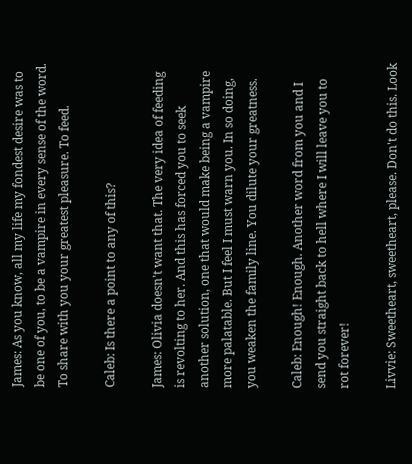James: As you know, all my life my fondest desire was to be one of you, to be a vampire in every sense of the word. To share with you your greatest pleasure. To feed.

Caleb: Is there a point to any of this?

James: Olivia doesn't want that. The very idea of feeding is revolting to her. And this has forced you to seek another solution, one that would make being a vampire more palatable. But I feel I must warn you. In so doing, you weaken the family line. You dilute your greatness.

Caleb: Enough! Enough. Another word from you and I send you straight back to hell where I will leave you to rot forever!

Livvie: Sweetheart, sweetheart, please. Don't do this. Look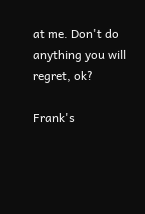at me. Don't do anything you will regret, ok?

Frank's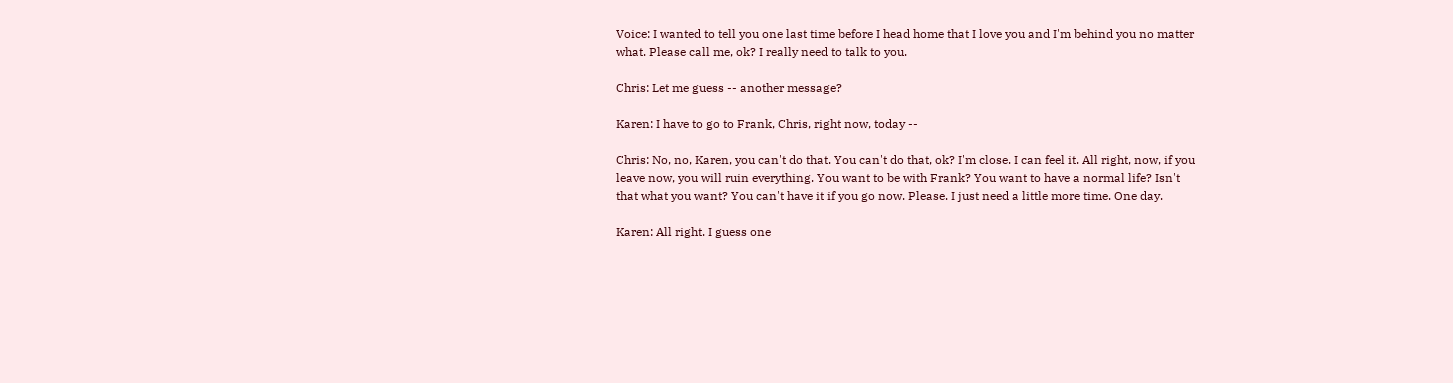Voice: I wanted to tell you one last time before I head home that I love you and I'm behind you no matter what. Please call me, ok? I really need to talk to you.

Chris: Let me guess -- another message?

Karen: I have to go to Frank, Chris, right now, today --

Chris: No, no, Karen, you can't do that. You can't do that, ok? I'm close. I can feel it. All right, now, if you leave now, you will ruin everything. You want to be with Frank? You want to have a normal life? Isn't that what you want? You can't have it if you go now. Please. I just need a little more time. One day.

Karen: All right. I guess one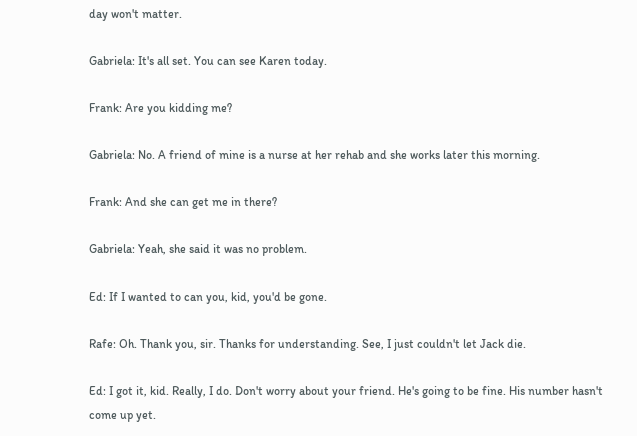day won't matter.

Gabriela: It's all set. You can see Karen today.

Frank: Are you kidding me?

Gabriela: No. A friend of mine is a nurse at her rehab and she works later this morning.

Frank: And she can get me in there?

Gabriela: Yeah, she said it was no problem.

Ed: If I wanted to can you, kid, you'd be gone.

Rafe: Oh. Thank you, sir. Thanks for understanding. See, I just couldn't let Jack die.

Ed: I got it, kid. Really, I do. Don't worry about your friend. He's going to be fine. His number hasn't come up yet.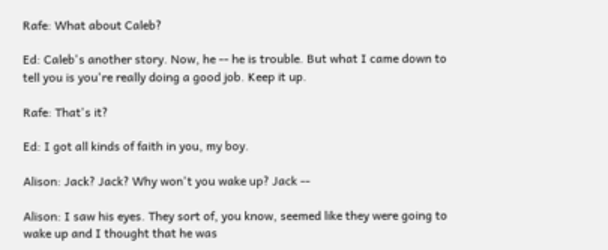Rafe: What about Caleb?

Ed: Caleb's another story. Now, he -- he is trouble. But what I came down to tell you is you're really doing a good job. Keep it up.

Rafe: That's it?

Ed: I got all kinds of faith in you, my boy.

Alison: Jack? Jack? Why won't you wake up? Jack --

Alison: I saw his eyes. They sort of, you know, seemed like they were going to wake up and I thought that he was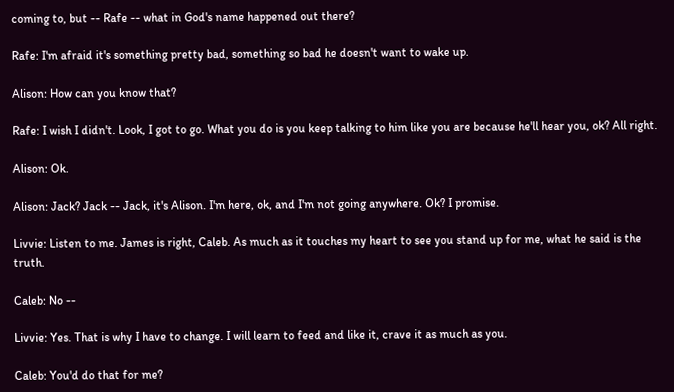coming to, but -- Rafe -- what in God's name happened out there?

Rafe: I'm afraid it's something pretty bad, something so bad he doesn't want to wake up.

Alison: How can you know that?

Rafe: I wish I didn't. Look, I got to go. What you do is you keep talking to him like you are because he'll hear you, ok? All right.

Alison: Ok.

Alison: Jack? Jack -- Jack, it's Alison. I'm here, ok, and I'm not going anywhere. Ok? I promise.

Livvie: Listen to me. James is right, Caleb. As much as it touches my heart to see you stand up for me, what he said is the truth.

Caleb: No --

Livvie: Yes. That is why I have to change. I will learn to feed and like it, crave it as much as you.

Caleb: You'd do that for me?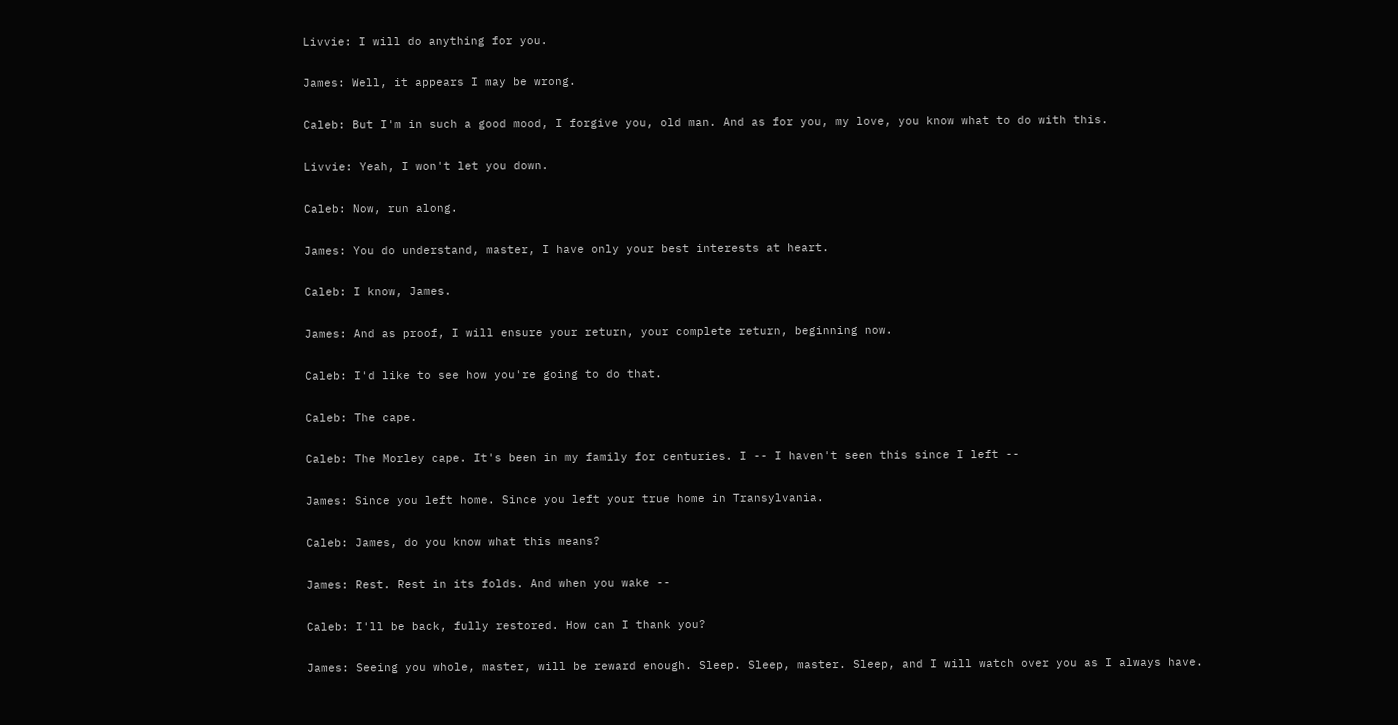Livvie: I will do anything for you.

James: Well, it appears I may be wrong.

Caleb: But I'm in such a good mood, I forgive you, old man. And as for you, my love, you know what to do with this.

Livvie: Yeah, I won't let you down.

Caleb: Now, run along.

James: You do understand, master, I have only your best interests at heart.

Caleb: I know, James.

James: And as proof, I will ensure your return, your complete return, beginning now.

Caleb: I'd like to see how you're going to do that.

Caleb: The cape.

Caleb: The Morley cape. It's been in my family for centuries. I -- I haven't seen this since I left --

James: Since you left home. Since you left your true home in Transylvania.

Caleb: James, do you know what this means?

James: Rest. Rest in its folds. And when you wake --

Caleb: I'll be back, fully restored. How can I thank you?

James: Seeing you whole, master, will be reward enough. Sleep. Sleep, master. Sleep, and I will watch over you as I always have.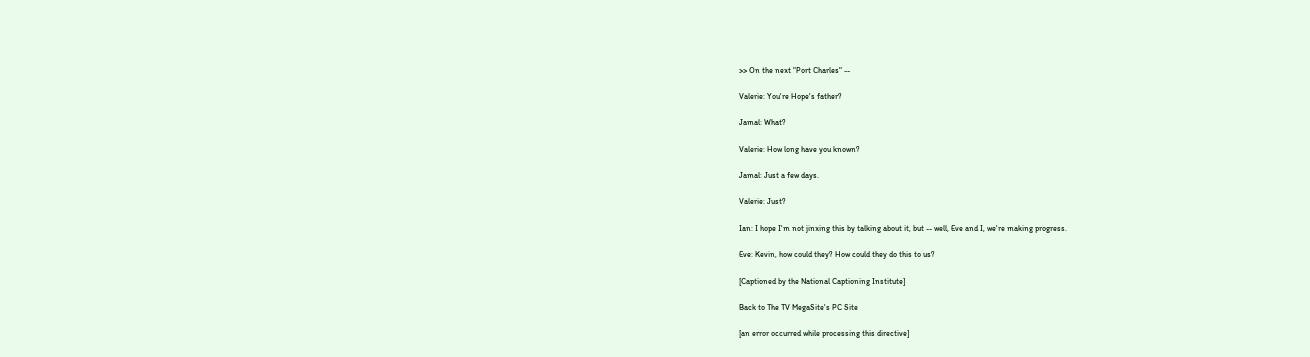>> On the next "Port Charles" --

Valerie: You're Hope's father?

Jamal: What?

Valerie: How long have you known?

Jamal: Just a few days.

Valerie: Just?

Ian: I hope I'm not jinxing this by talking about it, but -- well, Eve and I, we're making progress.

Eve: Kevin, how could they? How could they do this to us?

[Captioned by the National Captioning Institute]

Back to The TV MegaSite's PC Site

[an error occurred while processing this directive]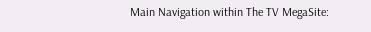Main Navigation within The TV MegaSite: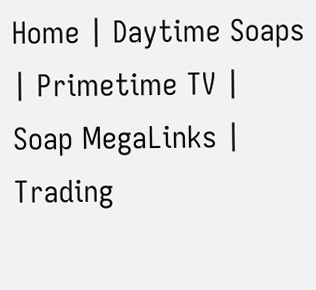Home | Daytime Soaps | Primetime TV | Soap MegaLinks | Trading